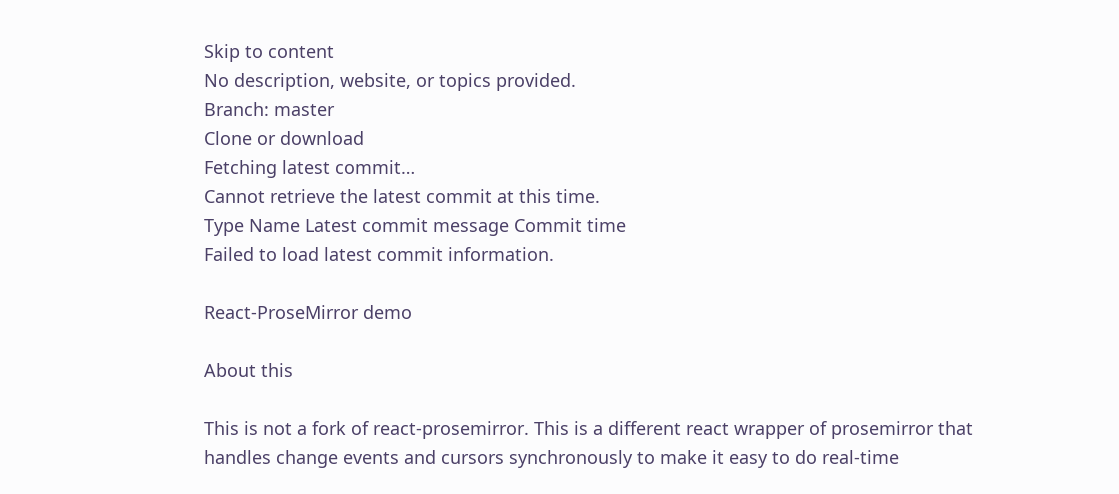Skip to content
No description, website, or topics provided.
Branch: master
Clone or download
Fetching latest commit…
Cannot retrieve the latest commit at this time.
Type Name Latest commit message Commit time
Failed to load latest commit information.

React-ProseMirror demo

About this

This is not a fork of react-prosemirror. This is a different react wrapper of prosemirror that handles change events and cursors synchronously to make it easy to do real-time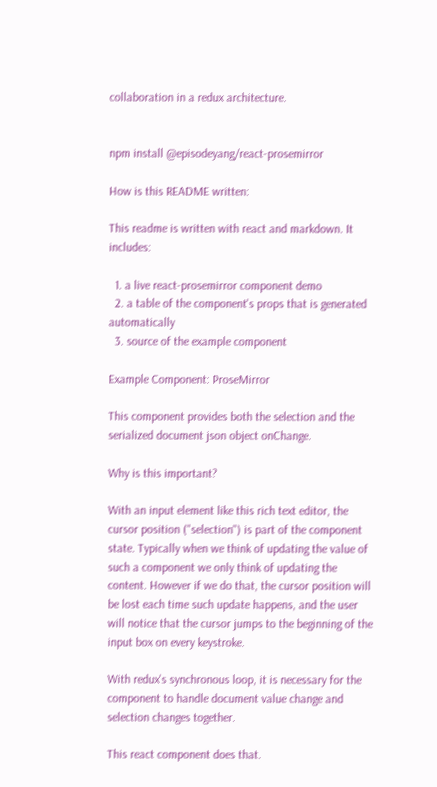collaboration in a redux architecture.


npm install @episodeyang/react-prosemirror

How is this README written:

This readme is written with react and markdown. It includes:

  1. a live react-prosemirror component demo
  2. a table of the component's props that is generated automatically
  3. source of the example component

Example Component: ProseMirror

This component provides both the selection and the serialized document json object onChange.

Why is this important?

With an input element like this rich text editor, the cursor position ("selection") is part of the component state. Typically when we think of updating the value of such a component we only think of updating the content. However if we do that, the cursor position will be lost each time such update happens, and the user will notice that the cursor jumps to the beginning of the input box on every keystroke.

With redux's synchronous loop, it is necessary for the component to handle document value change and selection changes together.

This react component does that.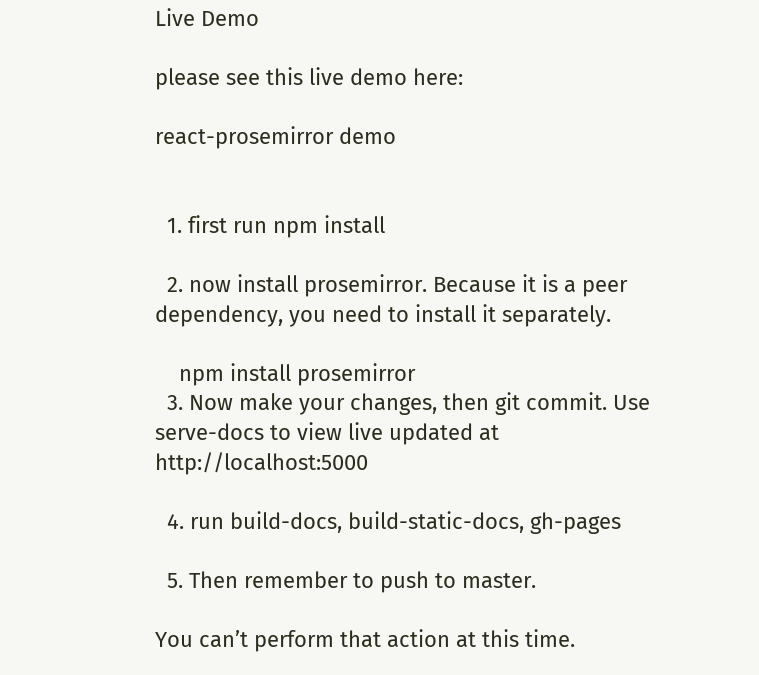Live Demo

please see this live demo here:

react-prosemirror demo


  1. first run npm install

  2. now install prosemirror. Because it is a peer dependency, you need to install it separately.

    npm install prosemirror
  3. Now make your changes, then git commit. Use serve-docs to view live updated at http://localhost:5000

  4. run build-docs, build-static-docs, gh-pages

  5. Then remember to push to master.

You can’t perform that action at this time.